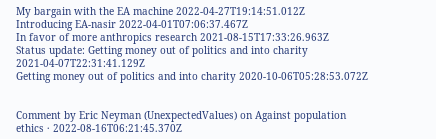My bargain with the EA machine 2022-04-27T19:14:51.012Z
Introducing EA-nasir 2022-04-01T07:06:37.467Z
In favor of more anthropics research 2021-08-15T17:33:26.963Z
Status update: Getting money out of politics and into charity 2021-04-07T22:31:41.129Z
Getting money out of politics and into charity 2020-10-06T05:28:53.072Z


Comment by Eric Neyman (UnexpectedValues) on Against population ethics · 2022-08-16T06:21:45.370Z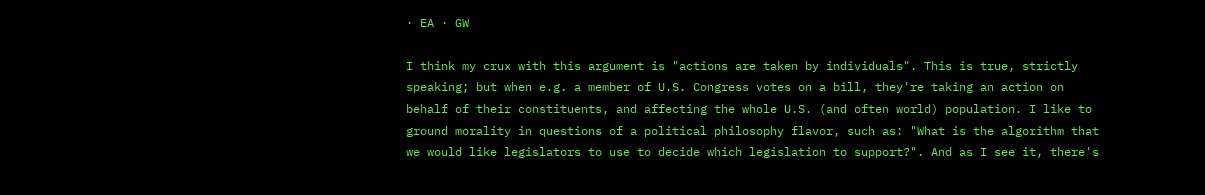· EA · GW

I think my crux with this argument is "actions are taken by individuals". This is true, strictly speaking; but when e.g. a member of U.S. Congress votes on a bill, they're taking an action on behalf of their constituents, and affecting the whole U.S. (and often world) population. I like to ground morality in questions of a political philosophy flavor, such as: "What is the algorithm that we would like legislators to use to decide which legislation to support?". And as I see it, there's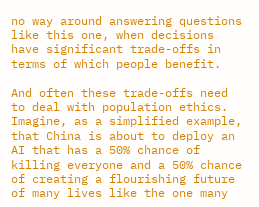no way around answering questions like this one, when decisions have significant trade-offs in terms of which people benefit.

And often these trade-offs need to deal with population ethics. Imagine, as a simplified example, that China is about to deploy an AI that has a 50% chance of killing everyone and a 50% chance of creating a flourishing future of many lives like the one many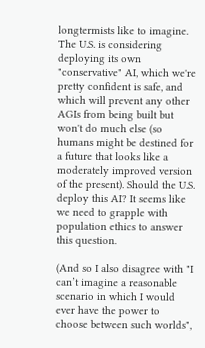longtermists like to imagine. The U.S. is considering deploying its own "conservative" AI, which we're pretty confident is safe, and which will prevent any other AGIs from being built but won't do much else (so humans might be destined for a future that looks like a moderately improved version of the present). Should the U.S. deploy this AI? It seems like we need to grapple with population ethics to answer this question.

(And so I also disagree with "I can’t imagine a reasonable scenario in which I would ever have the power to choose between such worlds",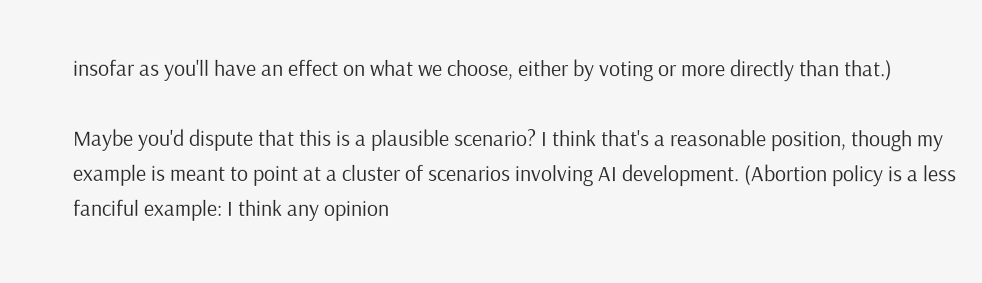insofar as you'll have an effect on what we choose, either by voting or more directly than that.)

Maybe you'd dispute that this is a plausible scenario? I think that's a reasonable position, though my example is meant to point at a cluster of scenarios involving AI development. (Abortion policy is a less fanciful example: I think any opinion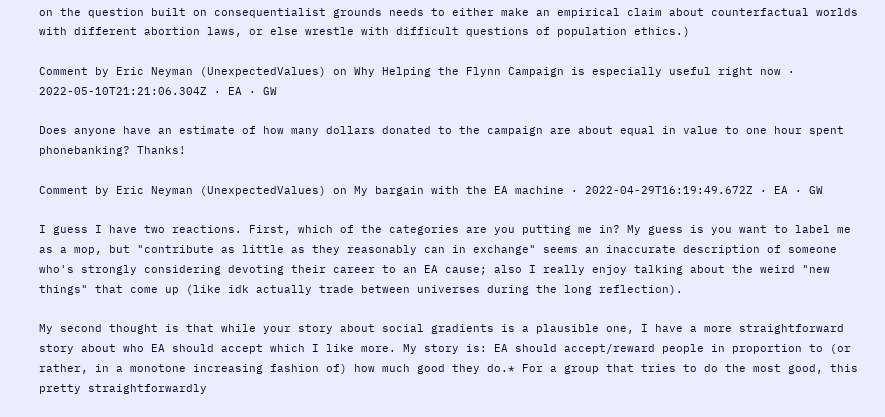on the question built on consequentialist grounds needs to either make an empirical claim about counterfactual worlds with different abortion laws, or else wrestle with difficult questions of population ethics.)

Comment by Eric Neyman (UnexpectedValues) on Why Helping the Flynn Campaign is especially useful right now · 2022-05-10T21:21:06.304Z · EA · GW

Does anyone have an estimate of how many dollars donated to the campaign are about equal in value to one hour spent phonebanking? Thanks!

Comment by Eric Neyman (UnexpectedValues) on My bargain with the EA machine · 2022-04-29T16:19:49.672Z · EA · GW

I guess I have two reactions. First, which of the categories are you putting me in? My guess is you want to label me as a mop, but "contribute as little as they reasonably can in exchange" seems an inaccurate description of someone who's strongly considering devoting their career to an EA cause; also I really enjoy talking about the weird "new things" that come up (like idk actually trade between universes during the long reflection).

My second thought is that while your story about social gradients is a plausible one, I have a more straightforward story about who EA should accept which I like more. My story is: EA should accept/reward people in proportion to (or rather, in a monotone increasing fashion of) how much good they do.* For a group that tries to do the most good, this pretty straightforwardly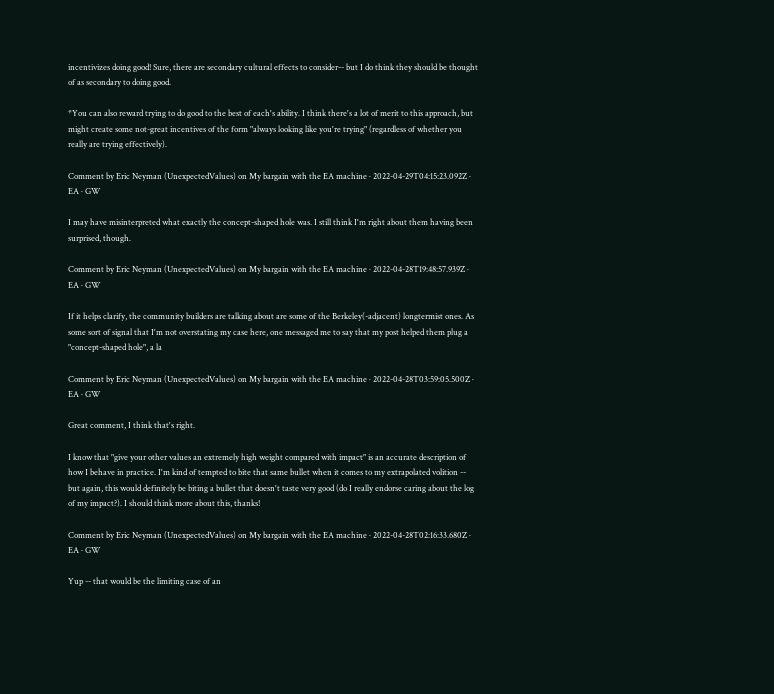incentivizes doing good! Sure, there are secondary cultural effects to consider-- but I do think they should be thought of as secondary to doing good.

*You can also reward trying to do good to the best of each's ability. I think there's a lot of merit to this approach, but might create some not-great incentives of the form "always looking like you're trying" (regardless of whether you really are trying effectively).

Comment by Eric Neyman (UnexpectedValues) on My bargain with the EA machine · 2022-04-29T04:15:23.092Z · EA · GW

I may have misinterpreted what exactly the concept-shaped hole was. I still think I'm right about them having been surprised, though.

Comment by Eric Neyman (UnexpectedValues) on My bargain with the EA machine · 2022-04-28T19:48:57.939Z · EA · GW

If it helps clarify, the community builders are talking about are some of the Berkeley(-adjacent) longtermist ones. As some sort of signal that I'm not overstating my case here, one messaged me to say that my post helped them plug a "concept-shaped hole", a la

Comment by Eric Neyman (UnexpectedValues) on My bargain with the EA machine · 2022-04-28T03:59:05.500Z · EA · GW

Great comment, I think that's right.

I know that "give your other values an extremely high weight compared with impact" is an accurate description of how I behave in practice. I'm kind of tempted to bite that same bullet when it comes to my extrapolated volition -- but again, this would definitely be biting a bullet that doesn't taste very good (do I really endorse caring about the log of my impact?). I should think more about this, thanks!

Comment by Eric Neyman (UnexpectedValues) on My bargain with the EA machine · 2022-04-28T02:16:33.680Z · EA · GW

Yup -- that would be the limiting case of an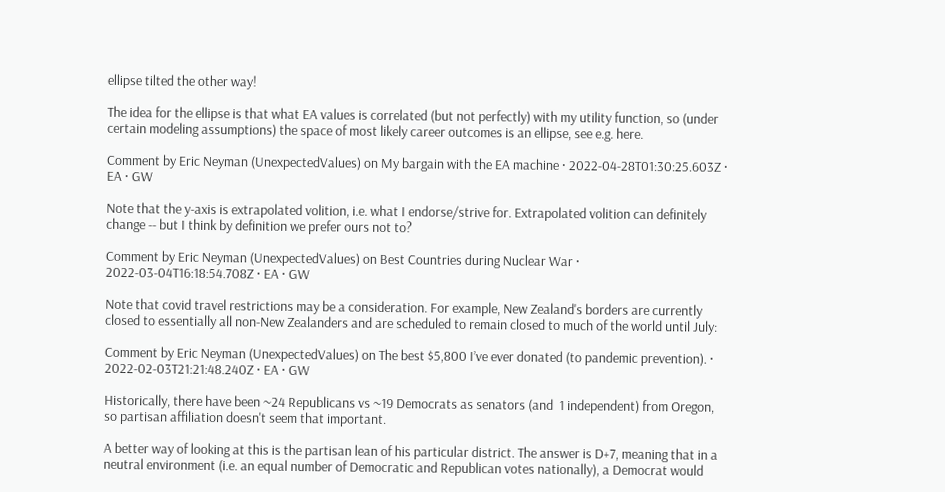ellipse tilted the other way!

The idea for the ellipse is that what EA values is correlated (but not perfectly) with my utility function, so (under certain modeling assumptions) the space of most likely career outcomes is an ellipse, see e.g. here.

Comment by Eric Neyman (UnexpectedValues) on My bargain with the EA machine · 2022-04-28T01:30:25.603Z · EA · GW

Note that the y-axis is extrapolated volition, i.e. what I endorse/strive for. Extrapolated volition can definitely change -- but I think by definition we prefer ours not to?

Comment by Eric Neyman (UnexpectedValues) on Best Countries during Nuclear War · 2022-03-04T16:18:54.708Z · EA · GW

Note that covid travel restrictions may be a consideration. For example, New Zealand's borders are currently closed to essentially all non-New Zealanders and are scheduled to remain closed to much of the world until July:

Comment by Eric Neyman (UnexpectedValues) on The best $5,800 I’ve ever donated (to pandemic prevention). · 2022-02-03T21:21:48.240Z · EA · GW

Historically, there have been ~24 Republicans vs ~19 Democrats as senators (and  1 independent) from Oregon, so partisan affiliation doesn't seem that important.

A better way of looking at this is the partisan lean of his particular district. The answer is D+7, meaning that in a neutral environment (i.e. an equal number of Democratic and Republican votes nationally), a Democrat would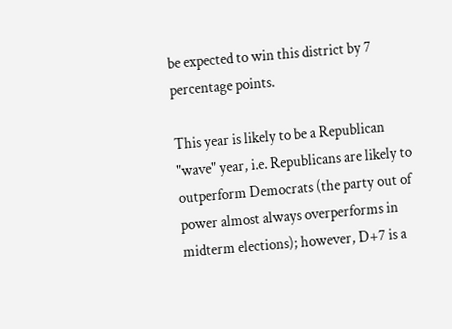be expected to win this district by 7 percentage points.

This year is likely to be a Republican "wave" year, i.e. Republicans are likely to outperform Democrats (the party out of power almost always overperforms in midterm elections); however, D+7 is a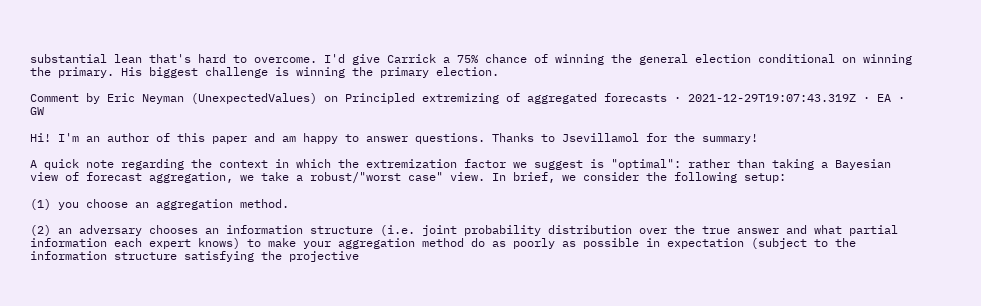substantial lean that's hard to overcome. I'd give Carrick a 75% chance of winning the general election conditional on winning the primary. His biggest challenge is winning the primary election.

Comment by Eric Neyman (UnexpectedValues) on Principled extremizing of aggregated forecasts · 2021-12-29T19:07:43.319Z · EA · GW

Hi! I'm an author of this paper and am happy to answer questions. Thanks to Jsevillamol for the summary!

A quick note regarding the context in which the extremization factor we suggest is "optimal": rather than taking a Bayesian view of forecast aggregation, we take a robust/"worst case" view. In brief, we consider the following setup:

(1) you choose an aggregation method.

(2) an adversary chooses an information structure (i.e. joint probability distribution over the true answer and what partial information each expert knows) to make your aggregation method do as poorly as possible in expectation (subject to the information structure satisfying the projective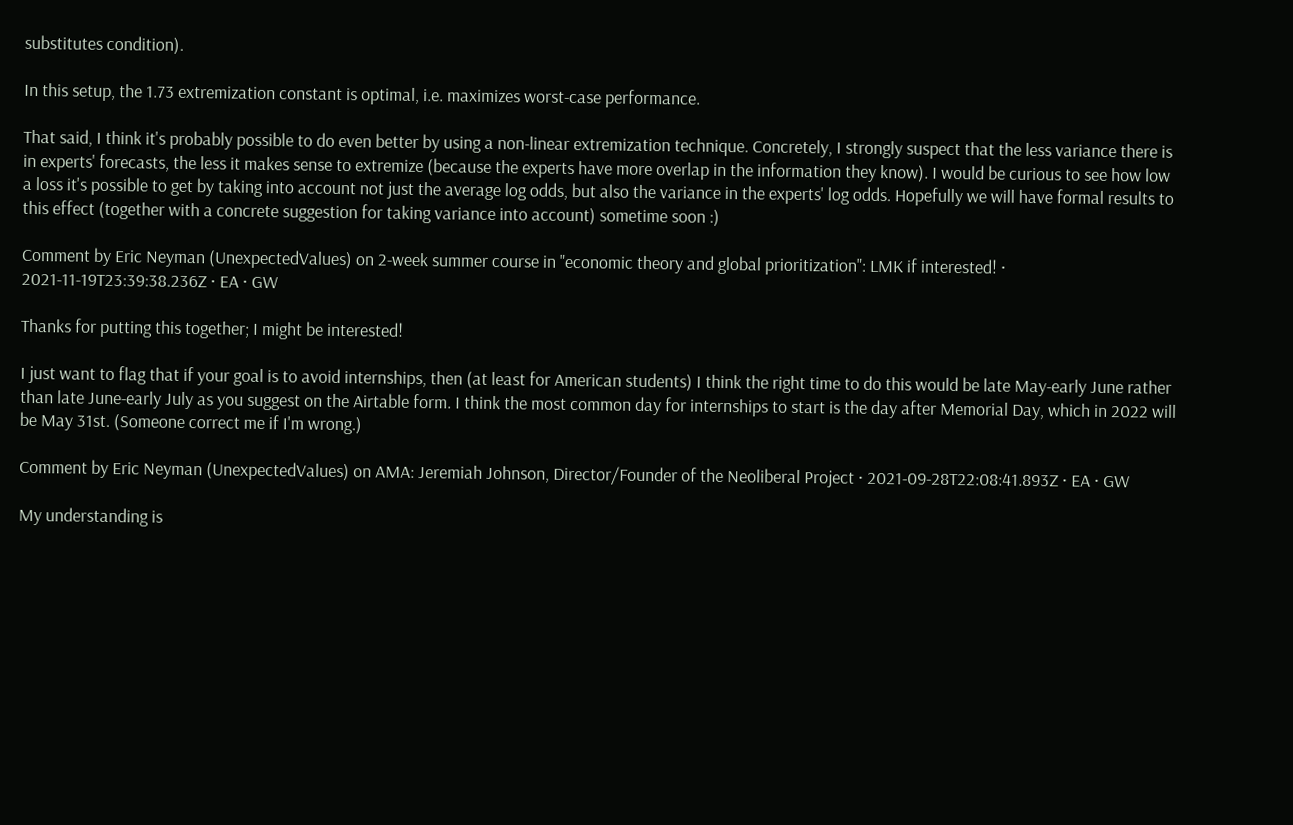substitutes condition).

In this setup, the 1.73 extremization constant is optimal, i.e. maximizes worst-case performance.

That said, I think it's probably possible to do even better by using a non-linear extremization technique. Concretely, I strongly suspect that the less variance there is in experts' forecasts, the less it makes sense to extremize (because the experts have more overlap in the information they know). I would be curious to see how low a loss it's possible to get by taking into account not just the average log odds, but also the variance in the experts' log odds. Hopefully we will have formal results to this effect (together with a concrete suggestion for taking variance into account) sometime soon :)

Comment by Eric Neyman (UnexpectedValues) on 2-week summer course in "economic theory and global prioritization": LMK if interested! · 2021-11-19T23:39:38.236Z · EA · GW

Thanks for putting this together; I might be interested!

I just want to flag that if your goal is to avoid internships, then (at least for American students) I think the right time to do this would be late May-early June rather than late June-early July as you suggest on the Airtable form. I think the most common day for internships to start is the day after Memorial Day, which in 2022 will be May 31st. (Someone correct me if I'm wrong.)

Comment by Eric Neyman (UnexpectedValues) on AMA: Jeremiah Johnson, Director/Founder of the Neoliberal Project · 2021-09-28T22:08:41.893Z · EA · GW

My understanding is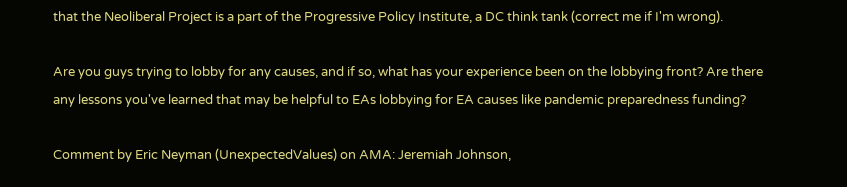that the Neoliberal Project is a part of the Progressive Policy Institute, a DC think tank (correct me if I'm wrong).

Are you guys trying to lobby for any causes, and if so, what has your experience been on the lobbying front? Are there any lessons you've learned that may be helpful to EAs lobbying for EA causes like pandemic preparedness funding?

Comment by Eric Neyman (UnexpectedValues) on AMA: Jeremiah Johnson,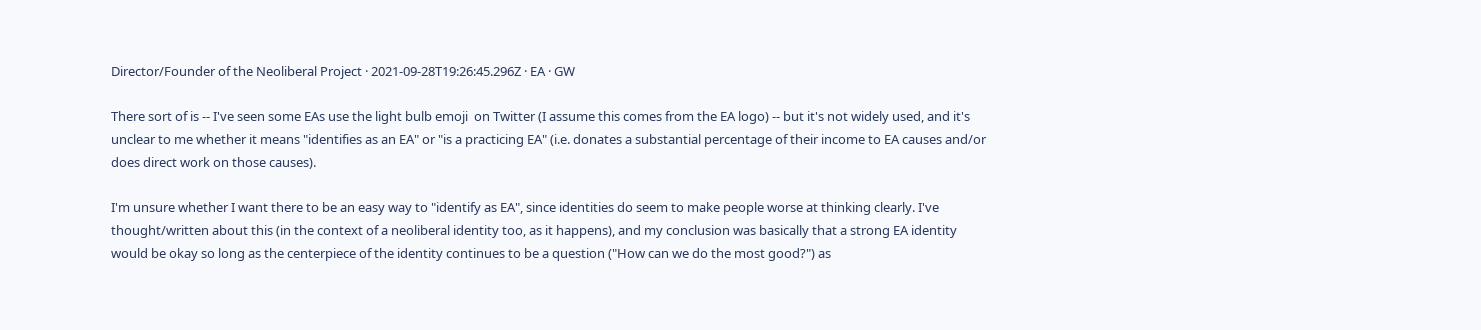Director/Founder of the Neoliberal Project · 2021-09-28T19:26:45.296Z · EA · GW

There sort of is -- I've seen some EAs use the light bulb emoji  on Twitter (I assume this comes from the EA logo) -- but it's not widely used, and it's unclear to me whether it means "identifies as an EA" or "is a practicing EA" (i.e. donates a substantial percentage of their income to EA causes and/or does direct work on those causes).

I'm unsure whether I want there to be an easy way to "identify as EA", since identities do seem to make people worse at thinking clearly. I've thought/written about this (in the context of a neoliberal identity too, as it happens), and my conclusion was basically that a strong EA identity would be okay so long as the centerpiece of the identity continues to be a question ("How can we do the most good?") as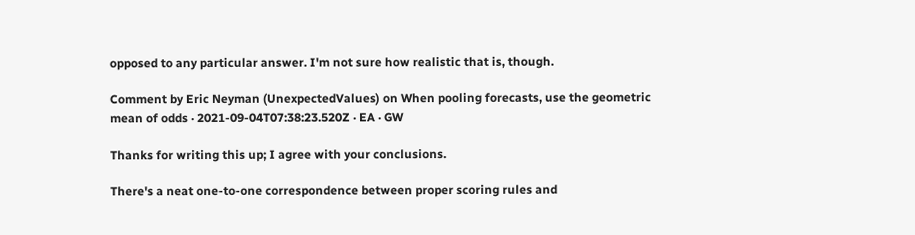opposed to any particular answer. I'm not sure how realistic that is, though.

Comment by Eric Neyman (UnexpectedValues) on When pooling forecasts, use the geometric mean of odds · 2021-09-04T07:38:23.520Z · EA · GW

Thanks for writing this up; I agree with your conclusions.

There's a neat one-to-one correspondence between proper scoring rules and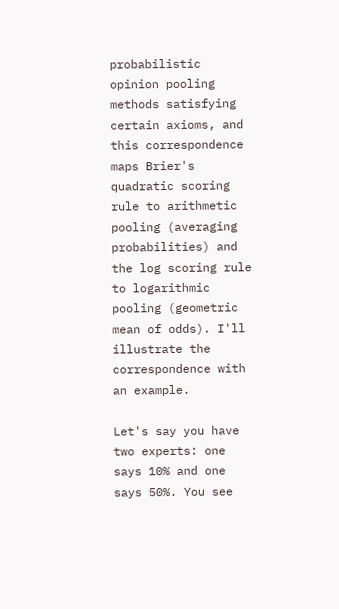probabilistic opinion pooling methods satisfying certain axioms, and this correspondence maps Brier's quadratic scoring rule to arithmetic pooling (averaging probabilities) and the log scoring rule to logarithmic pooling (geometric mean of odds). I'll illustrate the correspondence with an example.

Let's say you have two experts: one says 10% and one says 50%. You see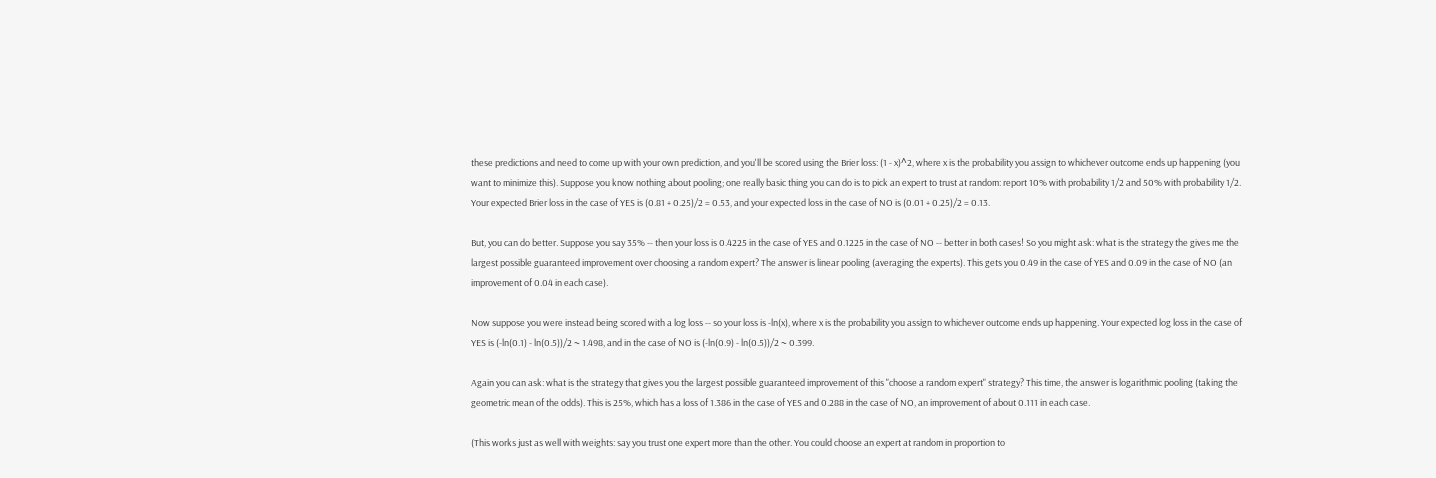these predictions and need to come up with your own prediction, and you'll be scored using the Brier loss: (1 - x)^2, where x is the probability you assign to whichever outcome ends up happening (you want to minimize this). Suppose you know nothing about pooling; one really basic thing you can do is to pick an expert to trust at random: report 10% with probability 1/2 and 50% with probability 1/2. Your expected Brier loss in the case of YES is (0.81 + 0.25)/2 = 0.53, and your expected loss in the case of NO is (0.01 + 0.25)/2 = 0.13.

But, you can do better. Suppose you say 35% -- then your loss is 0.4225 in the case of YES and 0.1225 in the case of NO -- better in both cases! So you might ask: what is the strategy the gives me the largest possible guaranteed improvement over choosing a random expert? The answer is linear pooling (averaging the experts). This gets you 0.49 in the case of YES and 0.09 in the case of NO (an improvement of 0.04 in each case).

Now suppose you were instead being scored with a log loss -- so your loss is -ln(x), where x is the probability you assign to whichever outcome ends up happening. Your expected log loss in the case of YES is (-ln(0.1) - ln(0.5))/2 ~ 1.498, and in the case of NO is (-ln(0.9) - ln(0.5))/2 ~ 0.399.

Again you can ask: what is the strategy that gives you the largest possible guaranteed improvement of this "choose a random expert" strategy? This time, the answer is logarithmic pooling (taking the geometric mean of the odds). This is 25%, which has a loss of 1.386 in the case of YES and 0.288 in the case of NO, an improvement of about 0.111 in each case.

(This works just as well with weights: say you trust one expert more than the other. You could choose an expert at random in proportion to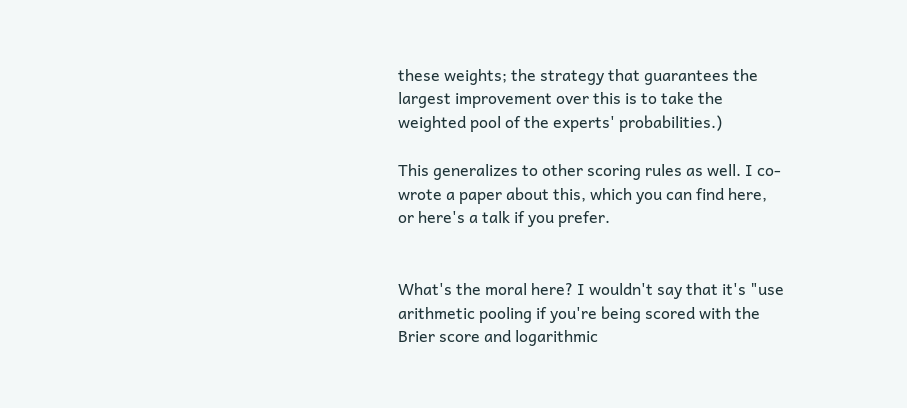these weights; the strategy that guarantees the largest improvement over this is to take the weighted pool of the experts' probabilities.)

This generalizes to other scoring rules as well. I co-wrote a paper about this, which you can find here, or here's a talk if you prefer.


What's the moral here? I wouldn't say that it's "use arithmetic pooling if you're being scored with the Brier score and logarithmic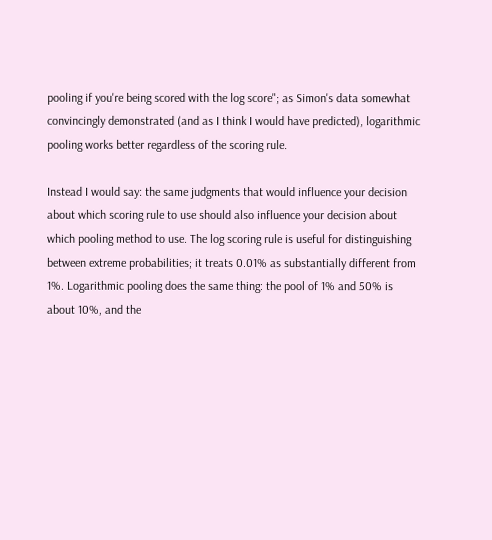pooling if you're being scored with the log score"; as Simon's data somewhat convincingly demonstrated (and as I think I would have predicted), logarithmic pooling works better regardless of the scoring rule.

Instead I would say: the same judgments that would influence your decision about which scoring rule to use should also influence your decision about which pooling method to use. The log scoring rule is useful for distinguishing between extreme probabilities; it treats 0.01% as substantially different from 1%. Logarithmic pooling does the same thing: the pool of 1% and 50% is about 10%, and the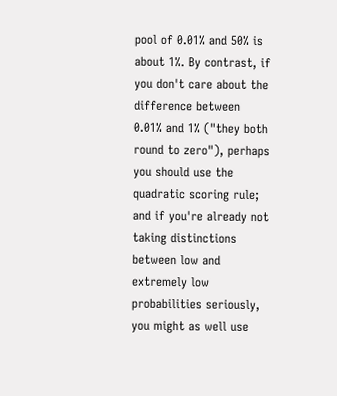pool of 0.01% and 50% is about 1%. By contrast, if you don't care about the difference between 0.01% and 1% ("they both round to zero"), perhaps you should use the quadratic scoring rule; and if you're already not taking distinctions between low and extremely low probabilities seriously, you might as well use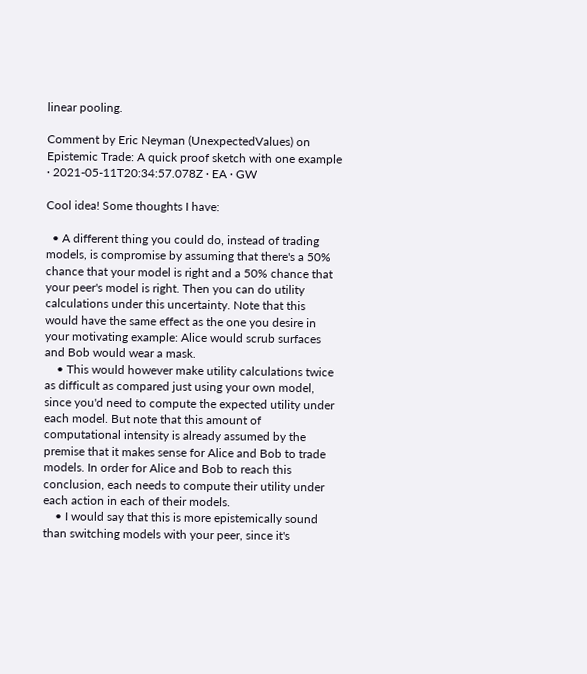linear pooling.

Comment by Eric Neyman (UnexpectedValues) on Epistemic Trade: A quick proof sketch with one example · 2021-05-11T20:34:57.078Z · EA · GW

Cool idea! Some thoughts I have:

  • A different thing you could do, instead of trading models, is compromise by assuming that there's a 50% chance that your model is right and a 50% chance that your peer's model is right. Then you can do utility calculations under this uncertainty. Note that this would have the same effect as the one you desire in your motivating example: Alice would scrub surfaces and Bob would wear a mask.
    • This would however make utility calculations twice as difficult as compared just using your own model, since you'd need to compute the expected utility under each model. But note that this amount of computational intensity is already assumed by the premise that it makes sense for Alice and Bob to trade models. In order for Alice and Bob to reach this conclusion, each needs to compute their utility under each action in each of their models.
    • I would say that this is more epistemically sound than switching models with your peer, since it's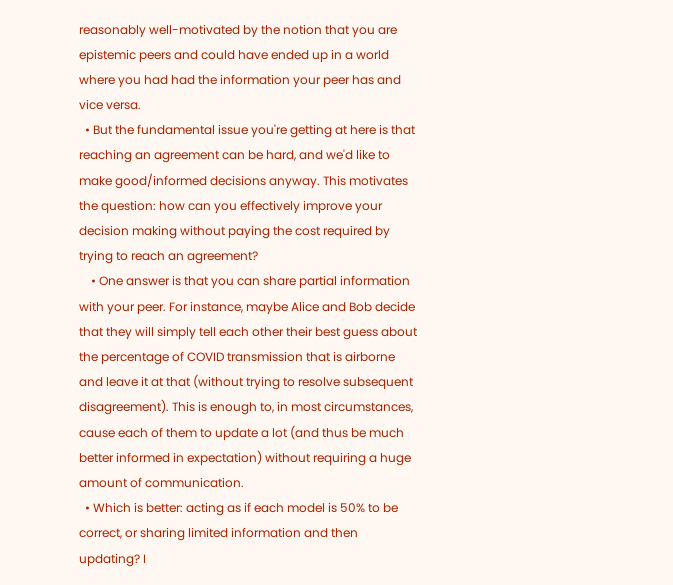reasonably well-motivated by the notion that you are epistemic peers and could have ended up in a world where you had had the information your peer has and vice versa.
  • But the fundamental issue you're getting at here is that reaching an agreement can be hard, and we'd like to make good/informed decisions anyway. This motivates the question: how can you effectively improve your decision making without paying the cost required by trying to reach an agreement?
    • One answer is that you can share partial information with your peer. For instance, maybe Alice and Bob decide that they will simply tell each other their best guess about the percentage of COVID transmission that is airborne and leave it at that (without trying to resolve subsequent disagreement). This is enough to, in most circumstances, cause each of them to update a lot (and thus be much better informed in expectation) without requiring a huge amount of communication.
  • Which is better: acting as if each model is 50% to be correct, or sharing limited information and then updating? I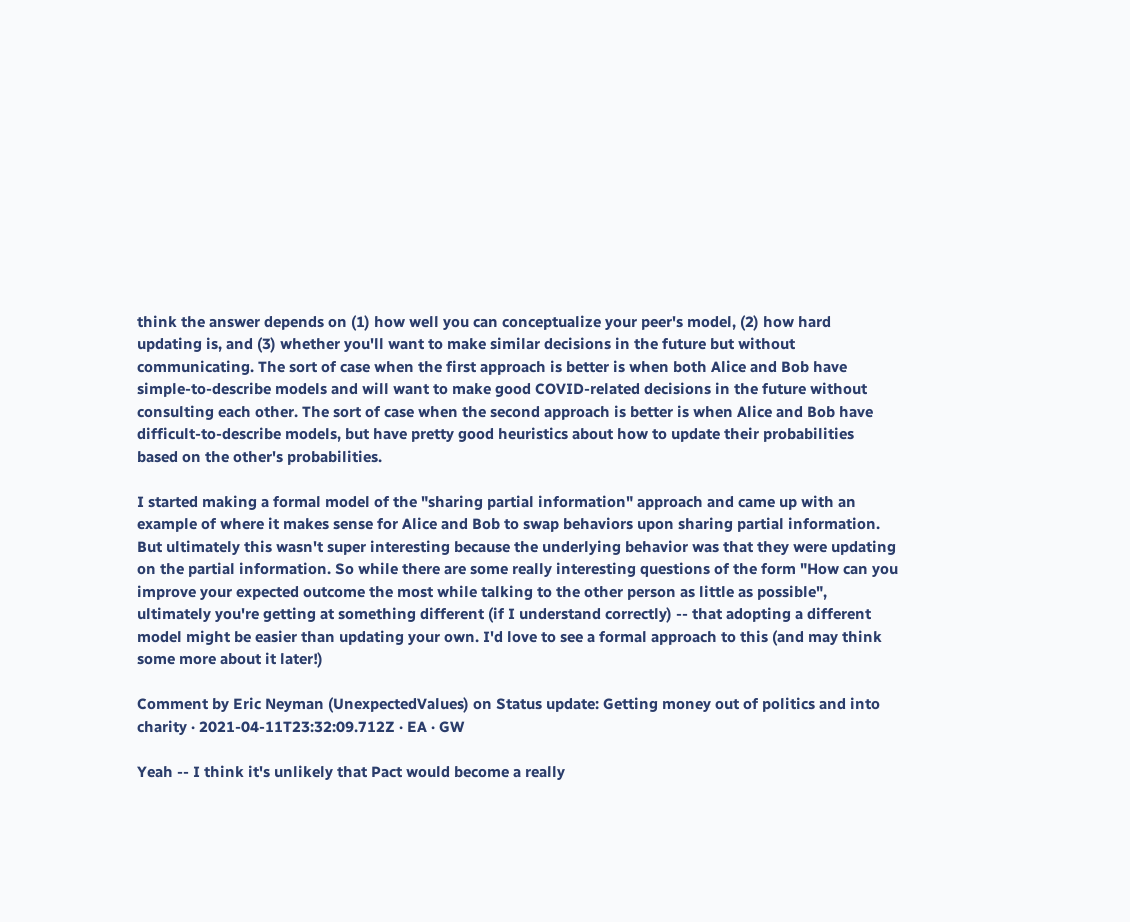think the answer depends on (1) how well you can conceptualize your peer's model, (2) how hard updating is, and (3) whether you'll want to make similar decisions in the future but without communicating. The sort of case when the first approach is better is when both Alice and Bob have simple-to-describe models and will want to make good COVID-related decisions in the future without consulting each other. The sort of case when the second approach is better is when Alice and Bob have difficult-to-describe models, but have pretty good heuristics about how to update their probabilities based on the other's probabilities.

I started making a formal model of the "sharing partial information" approach and came up with an example of where it makes sense for Alice and Bob to swap behaviors upon sharing partial information. But ultimately this wasn't super interesting because the underlying behavior was that they were updating on the partial information. So while there are some really interesting questions of the form "How can you improve your expected outcome the most while talking to the other person as little as possible", ultimately you're getting at something different (if I understand correctly) -- that adopting a different model might be easier than updating your own. I'd love to see a formal approach to this (and may think some more about it later!)

Comment by Eric Neyman (UnexpectedValues) on Status update: Getting money out of politics and into charity · 2021-04-11T23:32:09.712Z · EA · GW

Yeah -- I think it's unlikely that Pact would become a really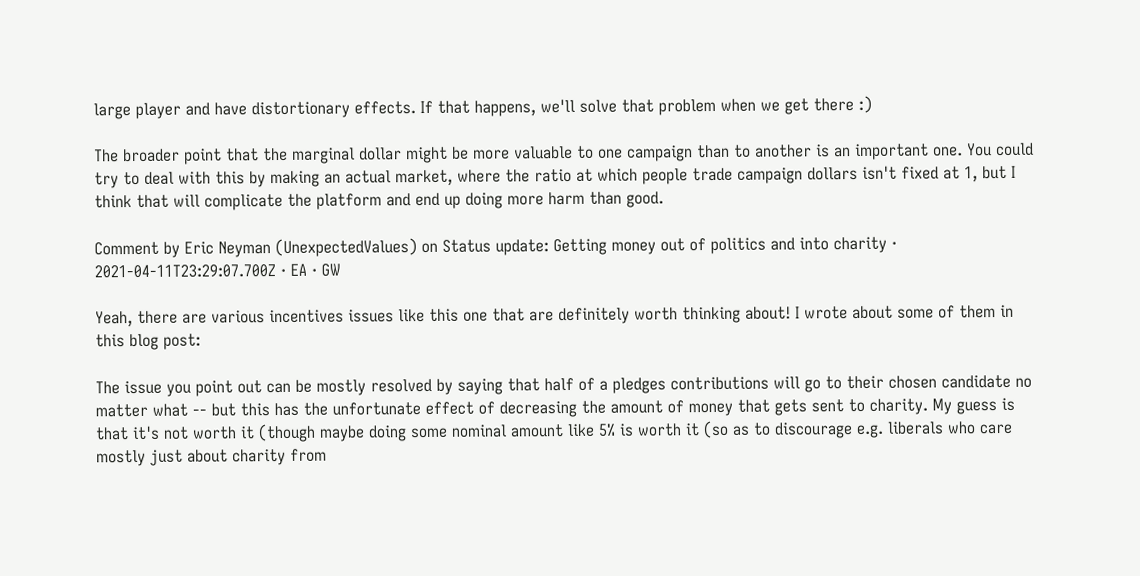large player and have distortionary effects. If that happens, we'll solve that problem when we get there :)

The broader point that the marginal dollar might be more valuable to one campaign than to another is an important one. You could try to deal with this by making an actual market, where the ratio at which people trade campaign dollars isn't fixed at 1, but I think that will complicate the platform and end up doing more harm than good.

Comment by Eric Neyman (UnexpectedValues) on Status update: Getting money out of politics and into charity · 2021-04-11T23:29:07.700Z · EA · GW

Yeah, there are various incentives issues like this one that are definitely worth thinking about! I wrote about some of them in this blog post:

The issue you point out can be mostly resolved by saying that half of a pledges contributions will go to their chosen candidate no matter what -- but this has the unfortunate effect of decreasing the amount of money that gets sent to charity. My guess is that it's not worth it (though maybe doing some nominal amount like 5% is worth it (so as to discourage e.g. liberals who care mostly just about charity from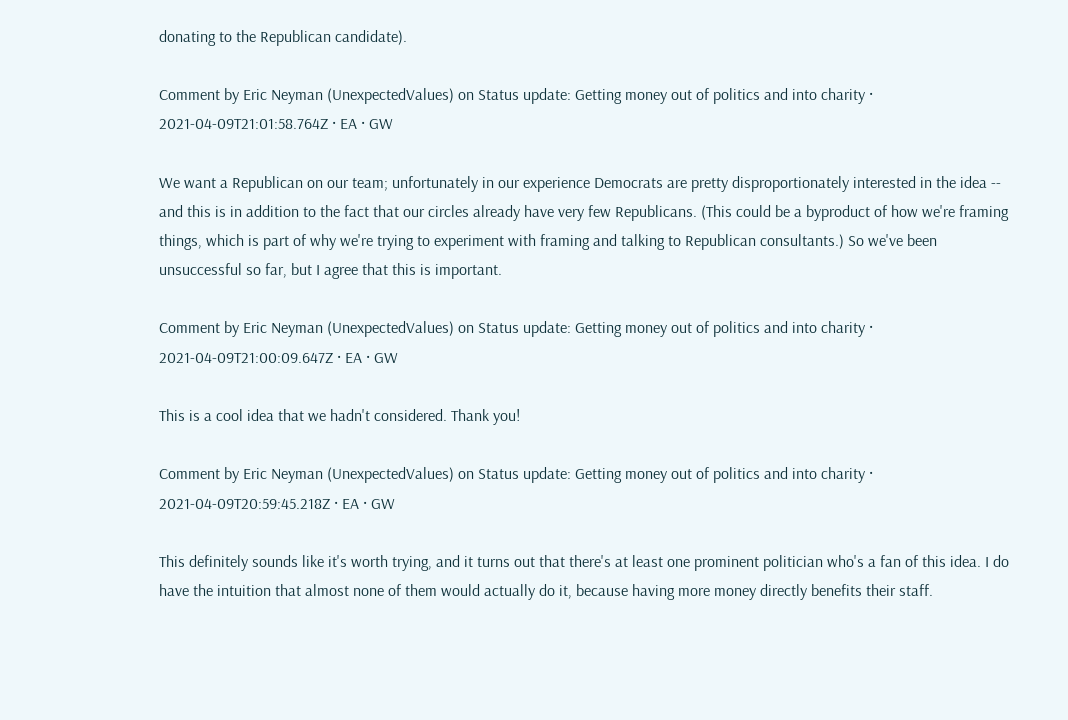donating to the Republican candidate).

Comment by Eric Neyman (UnexpectedValues) on Status update: Getting money out of politics and into charity · 2021-04-09T21:01:58.764Z · EA · GW

We want a Republican on our team; unfortunately in our experience Democrats are pretty disproportionately interested in the idea -- and this is in addition to the fact that our circles already have very few Republicans. (This could be a byproduct of how we're framing things, which is part of why we're trying to experiment with framing and talking to Republican consultants.) So we've been unsuccessful so far, but I agree that this is important.

Comment by Eric Neyman (UnexpectedValues) on Status update: Getting money out of politics and into charity · 2021-04-09T21:00:09.647Z · EA · GW

This is a cool idea that we hadn't considered. Thank you!

Comment by Eric Neyman (UnexpectedValues) on Status update: Getting money out of politics and into charity · 2021-04-09T20:59:45.218Z · EA · GW

This definitely sounds like it's worth trying, and it turns out that there's at least one prominent politician who's a fan of this idea. I do have the intuition that almost none of them would actually do it, because having more money directly benefits their staff.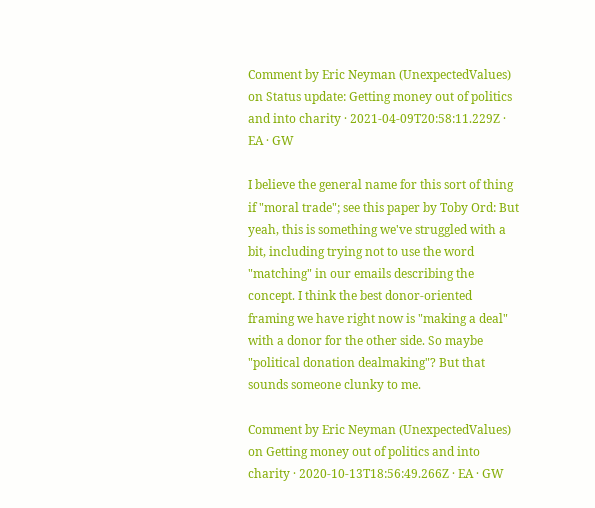Comment by Eric Neyman (UnexpectedValues) on Status update: Getting money out of politics and into charity · 2021-04-09T20:58:11.229Z · EA · GW

I believe the general name for this sort of thing if "moral trade"; see this paper by Toby Ord: But yeah, this is something we've struggled with a bit, including trying not to use the word "matching" in our emails describing the concept. I think the best donor-oriented framing we have right now is "making a deal" with a donor for the other side. So maybe "political donation dealmaking"? But that sounds someone clunky to me.

Comment by Eric Neyman (UnexpectedValues) on Getting money out of politics and into charity · 2020-10-13T18:56:49.266Z · EA · GW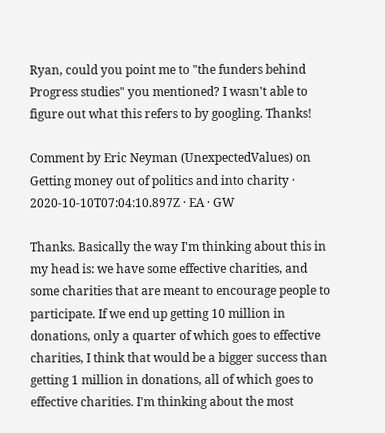Ryan, could you point me to "the funders behind Progress studies" you mentioned? I wasn't able to figure out what this refers to by googling. Thanks!

Comment by Eric Neyman (UnexpectedValues) on Getting money out of politics and into charity · 2020-10-10T07:04:10.897Z · EA · GW

Thanks. Basically the way I'm thinking about this in my head is: we have some effective charities, and some charities that are meant to encourage people to participate. If we end up getting 10 million in donations, only a quarter of which goes to effective charities, I think that would be a bigger success than getting 1 million in donations, all of which goes to effective charities. I'm thinking about the most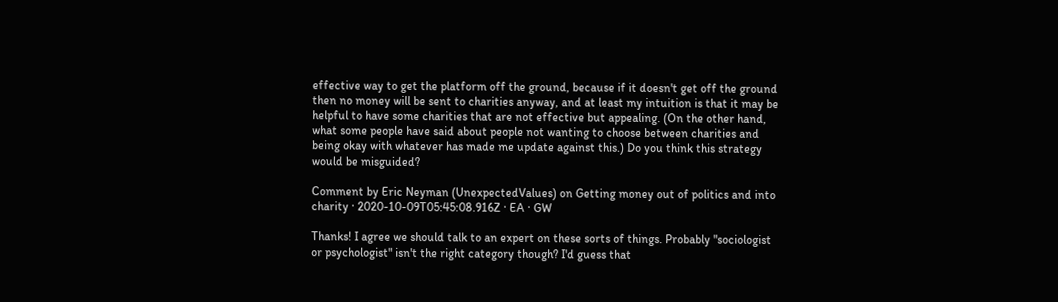effective way to get the platform off the ground, because if it doesn't get off the ground then no money will be sent to charities anyway, and at least my intuition is that it may be helpful to have some charities that are not effective but appealing. (On the other hand, what some people have said about people not wanting to choose between charities and being okay with whatever has made me update against this.) Do you think this strategy would be misguided?

Comment by Eric Neyman (UnexpectedValues) on Getting money out of politics and into charity · 2020-10-09T05:45:08.916Z · EA · GW

Thanks! I agree we should talk to an expert on these sorts of things. Probably "sociologist or psychologist" isn't the right category though? I'd guess that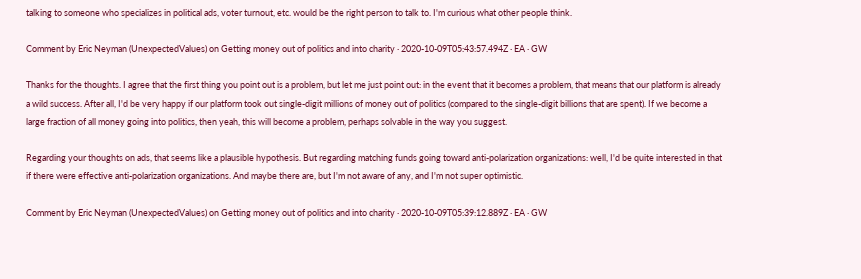talking to someone who specializes in political ads, voter turnout, etc. would be the right person to talk to. I'm curious what other people think.

Comment by Eric Neyman (UnexpectedValues) on Getting money out of politics and into charity · 2020-10-09T05:43:57.494Z · EA · GW

Thanks for the thoughts. I agree that the first thing you point out is a problem, but let me just point out: in the event that it becomes a problem, that means that our platform is already a wild success. After all, I'd be very happy if our platform took out single-digit millions of money out of politics (compared to the single-digit billions that are spent). If we become a large fraction of all money going into politics, then yeah, this will become a problem, perhaps solvable in the way you suggest.

Regarding your thoughts on ads, that seems like a plausible hypothesis. But regarding matching funds going toward anti-polarization organizations: well, I'd be quite interested in that if there were effective anti-polarization organizations. And maybe there are, but I'm not aware of any, and I'm not super optimistic.

Comment by Eric Neyman (UnexpectedValues) on Getting money out of politics and into charity · 2020-10-09T05:39:12.889Z · EA · GW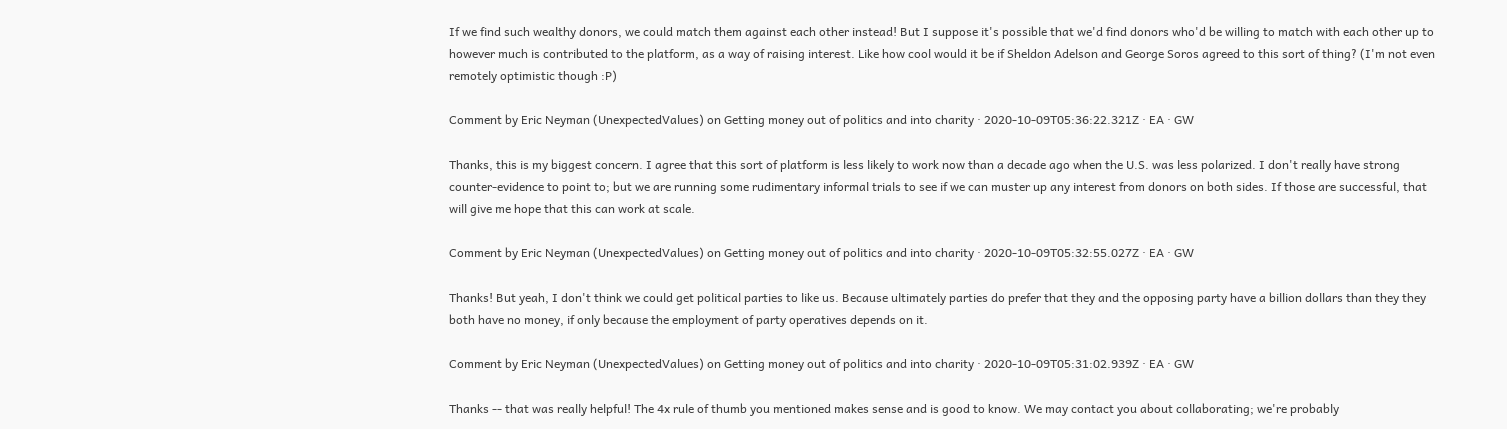If we find such wealthy donors, we could match them against each other instead! But I suppose it's possible that we'd find donors who'd be willing to match with each other up to however much is contributed to the platform, as a way of raising interest. Like how cool would it be if Sheldon Adelson and George Soros agreed to this sort of thing? (I'm not even remotely optimistic though :P)

Comment by Eric Neyman (UnexpectedValues) on Getting money out of politics and into charity · 2020-10-09T05:36:22.321Z · EA · GW

Thanks, this is my biggest concern. I agree that this sort of platform is less likely to work now than a decade ago when the U.S. was less polarized. I don't really have strong counter-evidence to point to; but we are running some rudimentary informal trials to see if we can muster up any interest from donors on both sides. If those are successful, that will give me hope that this can work at scale.

Comment by Eric Neyman (UnexpectedValues) on Getting money out of politics and into charity · 2020-10-09T05:32:55.027Z · EA · GW

Thanks! But yeah, I don't think we could get political parties to like us. Because ultimately parties do prefer that they and the opposing party have a billion dollars than they they both have no money, if only because the employment of party operatives depends on it.

Comment by Eric Neyman (UnexpectedValues) on Getting money out of politics and into charity · 2020-10-09T05:31:02.939Z · EA · GW

Thanks -- that was really helpful! The 4x rule of thumb you mentioned makes sense and is good to know. We may contact you about collaborating; we're probably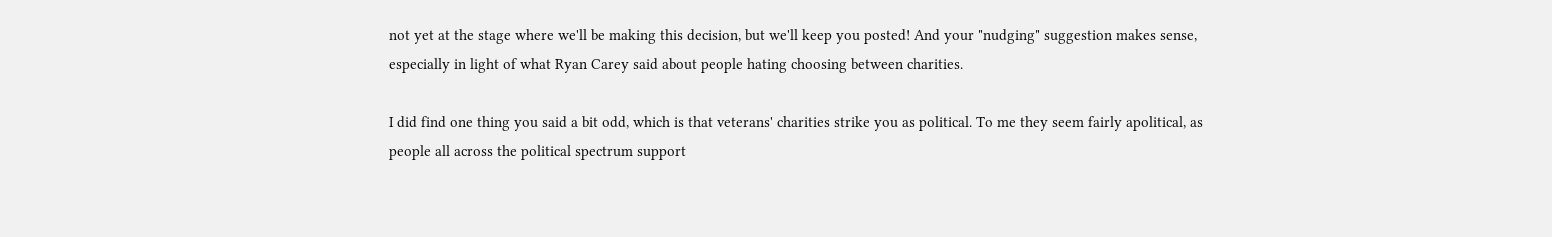not yet at the stage where we'll be making this decision, but we'll keep you posted! And your "nudging" suggestion makes sense, especially in light of what Ryan Carey said about people hating choosing between charities.

I did find one thing you said a bit odd, which is that veterans' charities strike you as political. To me they seem fairly apolitical, as people all across the political spectrum support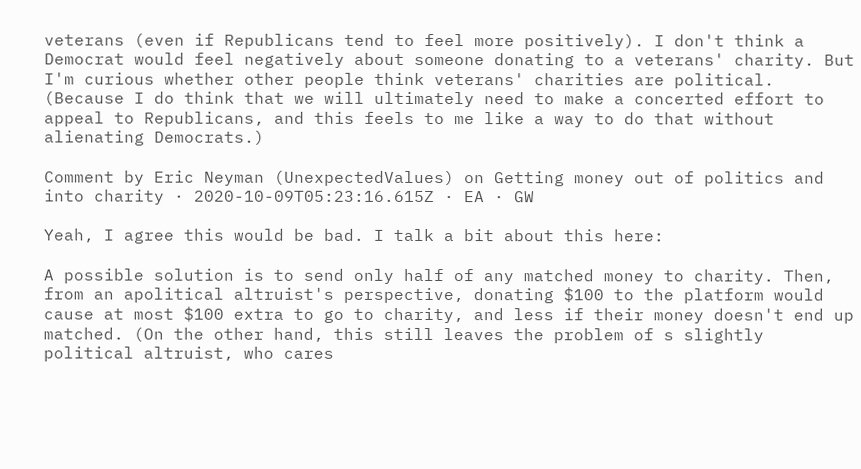veterans (even if Republicans tend to feel more positively). I don't think a Democrat would feel negatively about someone donating to a veterans' charity. But I'm curious whether other people think veterans' charities are political. (Because I do think that we will ultimately need to make a concerted effort to appeal to Republicans, and this feels to me like a way to do that without alienating Democrats.)

Comment by Eric Neyman (UnexpectedValues) on Getting money out of politics and into charity · 2020-10-09T05:23:16.615Z · EA · GW

Yeah, I agree this would be bad. I talk a bit about this here:

A possible solution is to send only half of any matched money to charity. Then, from an apolitical altruist's perspective, donating $100 to the platform would cause at most $100 extra to go to charity, and less if their money doesn't end up matched. (On the other hand, this still leaves the problem of s slightly political altruist, who cares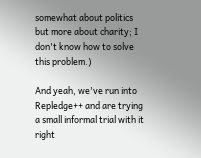somewhat about politics but more about charity; I don't know how to solve this problem.)

And yeah, we've run into Repledge++ and are trying a small informal trial with it right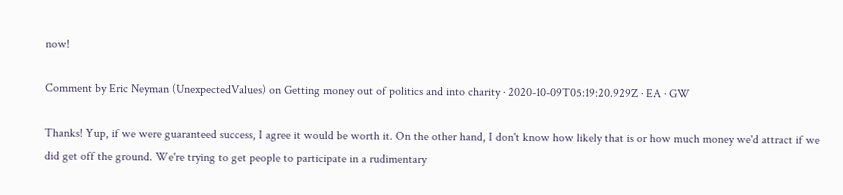now!

Comment by Eric Neyman (UnexpectedValues) on Getting money out of politics and into charity · 2020-10-09T05:19:20.929Z · EA · GW

Thanks! Yup, if we were guaranteed success, I agree it would be worth it. On the other hand, I don't know how likely that is or how much money we'd attract if we did get off the ground. We're trying to get people to participate in a rudimentary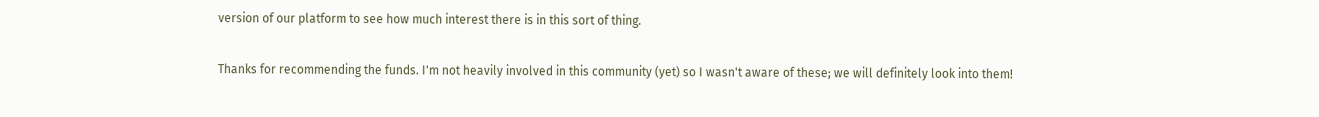version of our platform to see how much interest there is in this sort of thing.

Thanks for recommending the funds. I'm not heavily involved in this community (yet) so I wasn't aware of these; we will definitely look into them!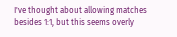I've thought about allowing matches besides 1:1, but this seems overly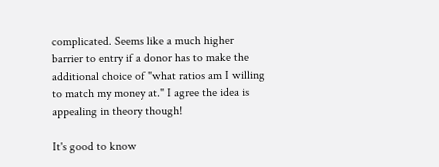complicated. Seems like a much higher barrier to entry if a donor has to make the additional choice of "what ratios am I willing to match my money at." I agree the idea is appealing in theory though!

It's good to know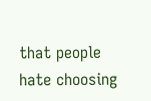that people hate choosing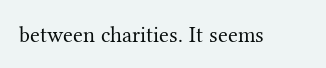between charities. It seems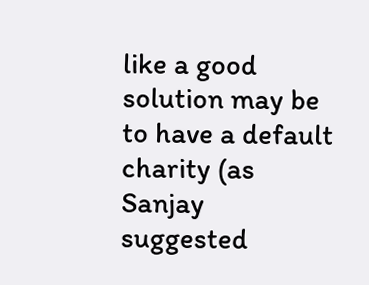like a good solution may be to have a default charity (as Sanjay suggested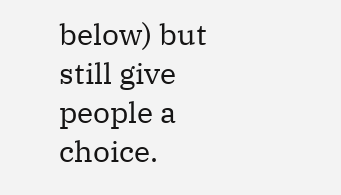below) but still give people a choice.